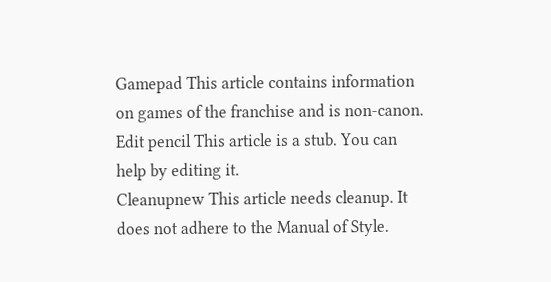Gamepad This article contains information on games of the franchise and is non-canon.
Edit pencil This article is a stub. You can help by editing it.
Cleanupnew This article needs cleanup. It does not adhere to the Manual of Style.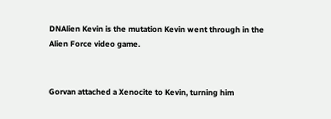DNAlien Kevin is the mutation Kevin went through in the Alien Force video game.


Gorvan attached a Xenocite to Kevin, turning him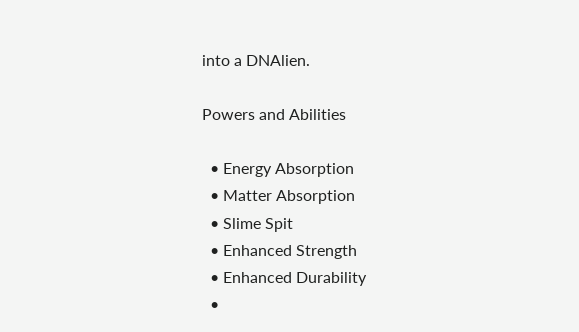into a DNAlien.

Powers and Abilities

  • Energy Absorption
  • Matter Absorption
  • Slime Spit
  • Enhanced Strength
  • Enhanced Durability
  •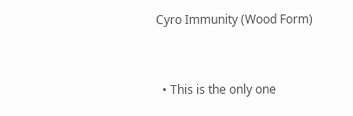Cyro Immunity (Wood Form)


  • This is the only one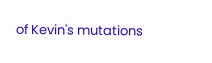of Kevin's mutations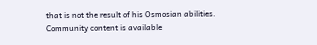that is not the result of his Osmosian abilities.
Community content is available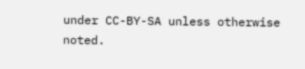under CC-BY-SA unless otherwise noted.